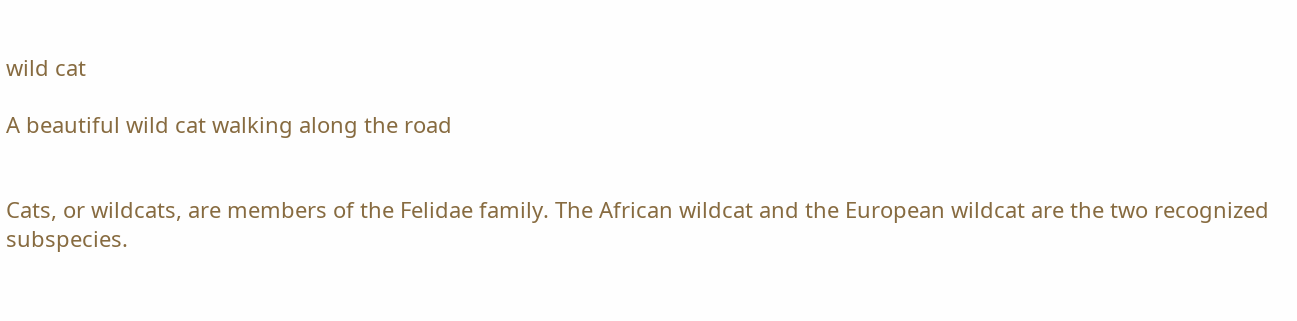wild cat

A beautiful wild cat walking along the road


Cats, or wildcats, are members of the Felidae family. The African wildcat and the European wildcat are the two recognized subspecies.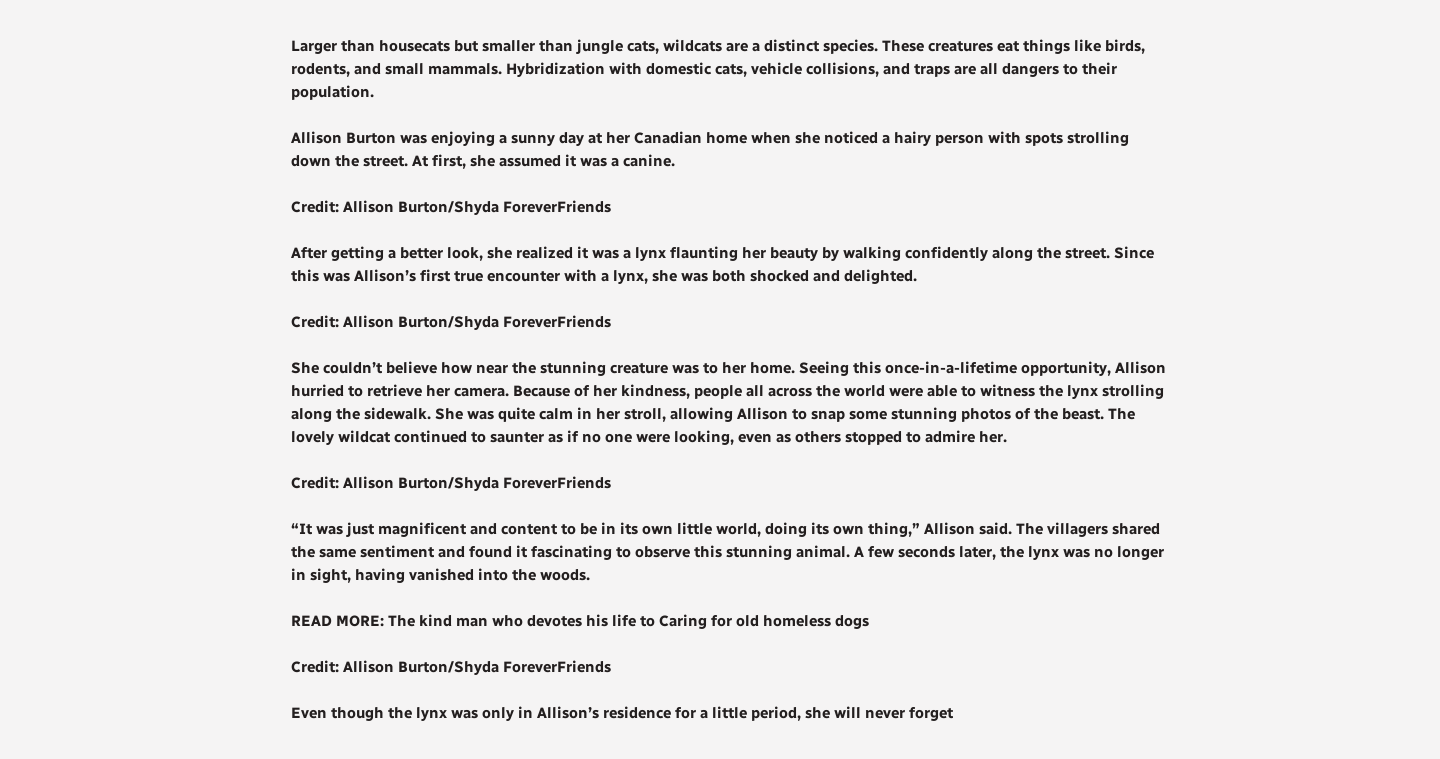Larger than housecats but smaller than jungle cats, wildcats are a distinct species. These creatures eat things like birds, rodents, and small mammals. Hybridization with domestic cats, vehicle collisions, and traps are all dangers to their population.

Allison Burton was enjoying a sunny day at her Canadian home when she noticed a hairy person with spots strolling down the street. At first, she assumed it was a canine.

Credit: Allison Burton/Shyda ForeverFriends

After getting a better look, she realized it was a lynx flaunting her beauty by walking confidently along the street. Since this was Allison’s first true encounter with a lynx, she was both shocked and delighted.

Credit: Allison Burton/Shyda ForeverFriends

She couldn’t believe how near the stunning creature was to her home. Seeing this once-in-a-lifetime opportunity, Allison hurried to retrieve her camera. Because of her kindness, people all across the world were able to witness the lynx strolling along the sidewalk. She was quite calm in her stroll, allowing Allison to snap some stunning photos of the beast. The lovely wildcat continued to saunter as if no one were looking, even as others stopped to admire her.

Credit: Allison Burton/Shyda ForeverFriends

“It was just magnificent and content to be in its own little world, doing its own thing,” Allison said. The villagers shared the same sentiment and found it fascinating to observe this stunning animal. A few seconds later, the lynx was no longer in sight, having vanished into the woods.

READ MORE: The kind man who devotes his life to Caring for old homeless dogs

Credit: Allison Burton/Shyda ForeverFriends

Even though the lynx was only in Allison’s residence for a little period, she will never forget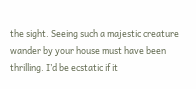the sight. Seeing such a majestic creature wander by your house must have been thrilling. I’d be ecstatic if it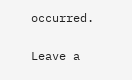occurred.

Leave a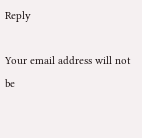Reply

Your email address will not be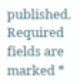published. Required fields are marked *